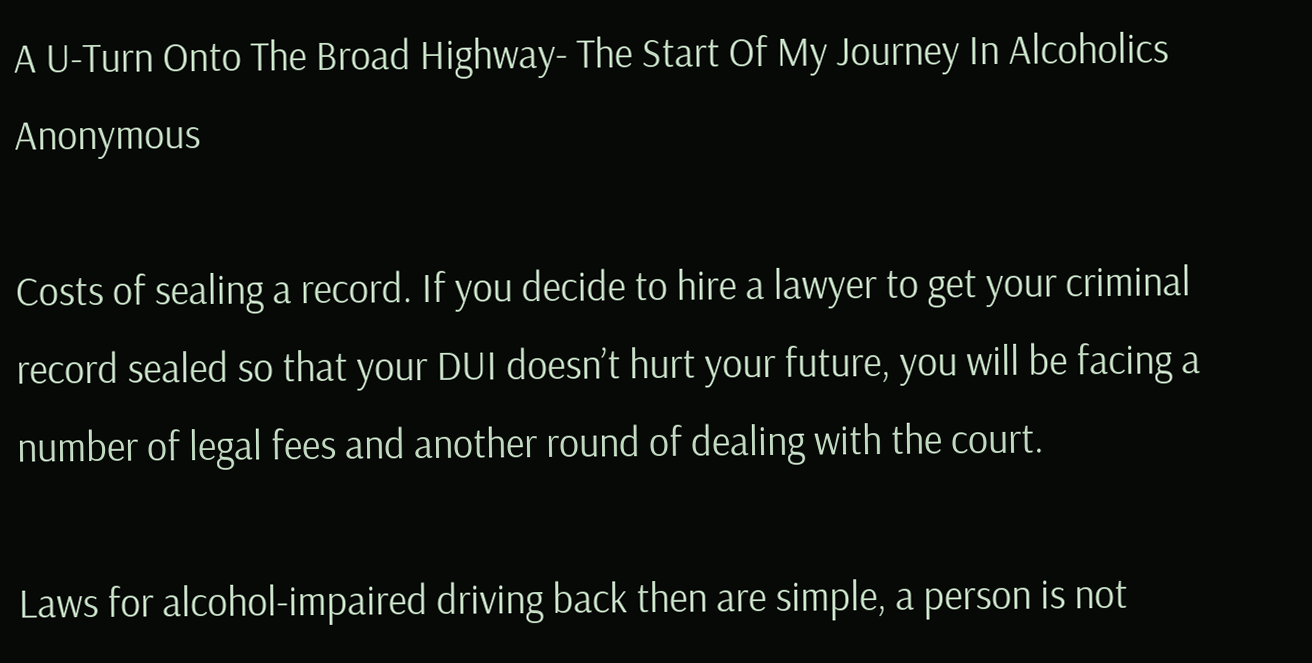A U-Turn Onto The Broad Highway- The Start Of My Journey In Alcoholics Anonymous

Costs of sealing a record. If you decide to hire a lawyer to get your criminal record sealed so that your DUI doesn’t hurt your future, you will be facing a number of legal fees and another round of dealing with the court.

Laws for alcohol-impaired driving back then are simple, a person is not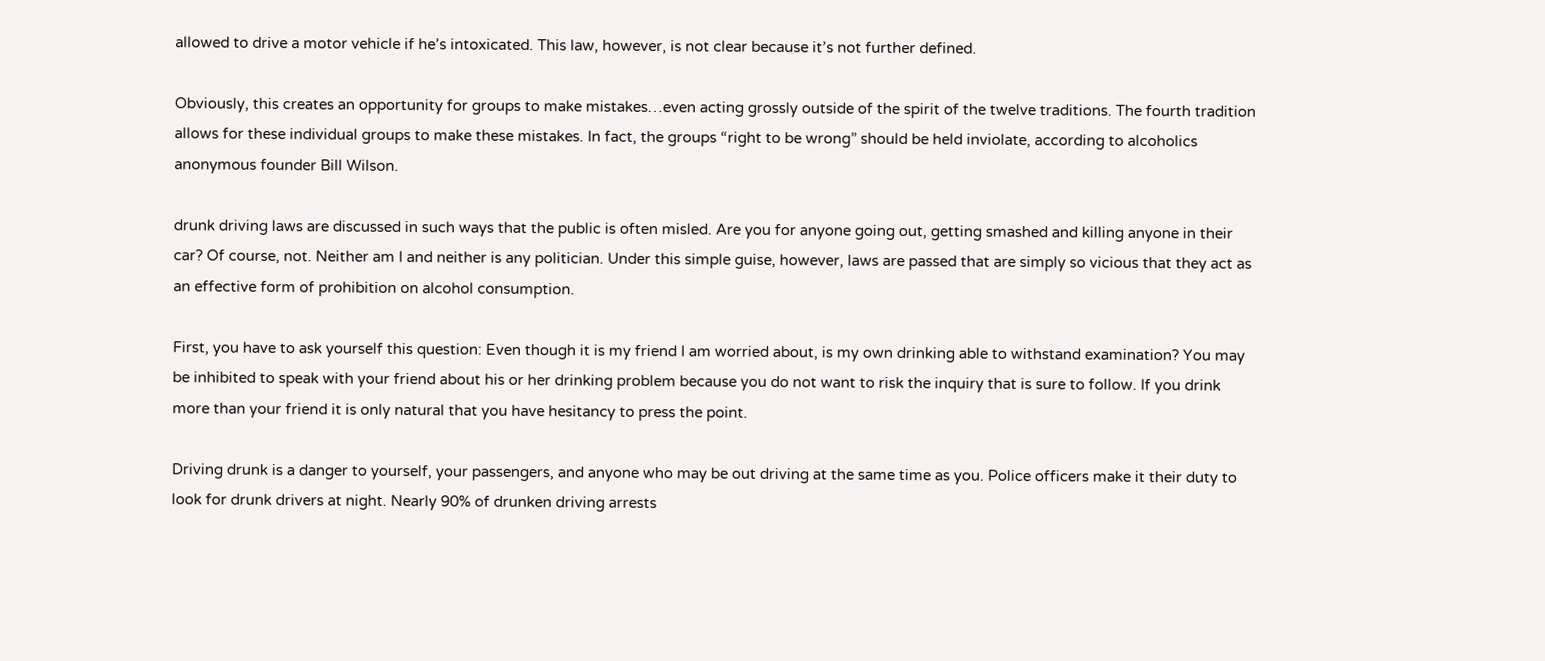allowed to drive a motor vehicle if he’s intoxicated. This law, however, is not clear because it’s not further defined.

Obviously, this creates an opportunity for groups to make mistakes…even acting grossly outside of the spirit of the twelve traditions. The fourth tradition allows for these individual groups to make these mistakes. In fact, the groups “right to be wrong” should be held inviolate, according to alcoholics anonymous founder Bill Wilson.

drunk driving laws are discussed in such ways that the public is often misled. Are you for anyone going out, getting smashed and killing anyone in their car? Of course, not. Neither am I and neither is any politician. Under this simple guise, however, laws are passed that are simply so vicious that they act as an effective form of prohibition on alcohol consumption.

First, you have to ask yourself this question: Even though it is my friend I am worried about, is my own drinking able to withstand examination? You may be inhibited to speak with your friend about his or her drinking problem because you do not want to risk the inquiry that is sure to follow. If you drink more than your friend it is only natural that you have hesitancy to press the point.

Driving drunk is a danger to yourself, your passengers, and anyone who may be out driving at the same time as you. Police officers make it their duty to look for drunk drivers at night. Nearly 90% of drunken driving arrests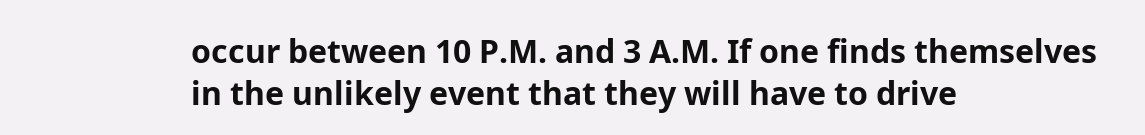occur between 10 P.M. and 3 A.M. If one finds themselves in the unlikely event that they will have to drive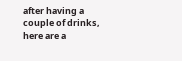after having a couple of drinks, here are a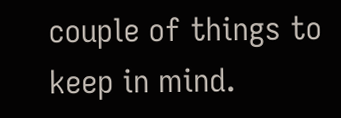couple of things to keep in mind.